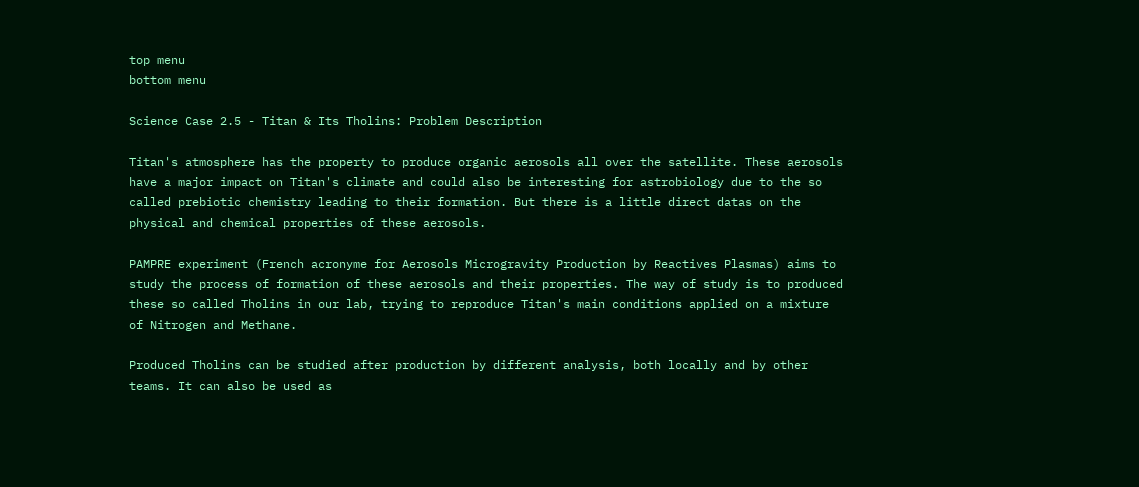top menu
bottom menu

Science Case 2.5 - Titan & Its Tholins: Problem Description

Titan's atmosphere has the property to produce organic aerosols all over the satellite. These aerosols have a major impact on Titan's climate and could also be interesting for astrobiology due to the so called prebiotic chemistry leading to their formation. But there is a little direct datas on the physical and chemical properties of these aerosols.

PAMPRE experiment (French acronyme for Aerosols Microgravity Production by Reactives Plasmas) aims to study the process of formation of these aerosols and their properties. The way of study is to produced these so called Tholins in our lab, trying to reproduce Titan's main conditions applied on a mixture of Nitrogen and Methane.

Produced Tholins can be studied after production by different analysis, both locally and by other teams. It can also be used as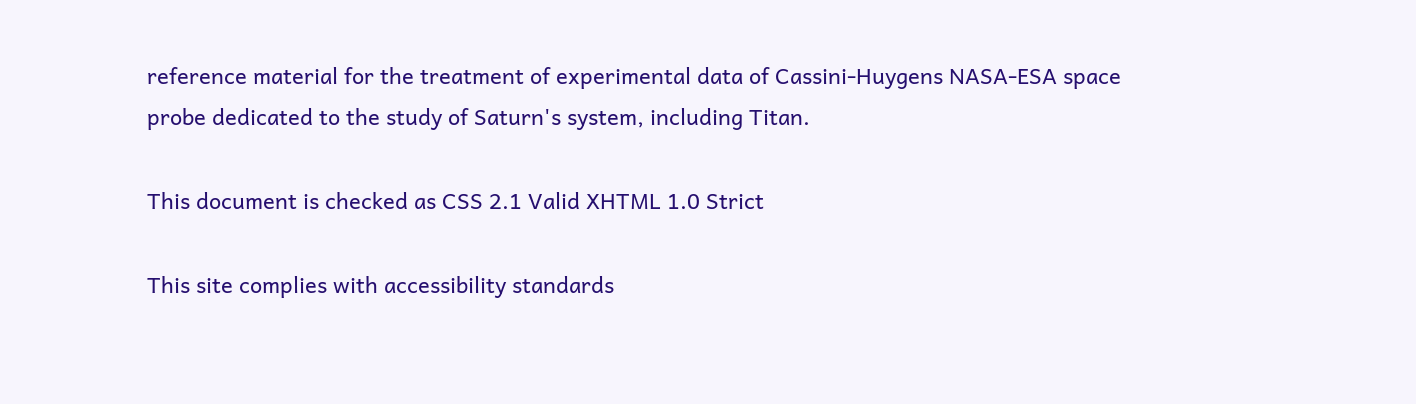reference material for the treatment of experimental data of Cassini-Huygens NASA-ESA space probe dedicated to the study of Saturn's system, including Titan.

This document is checked as CSS 2.1 Valid XHTML 1.0 Strict

This site complies with accessibility standards